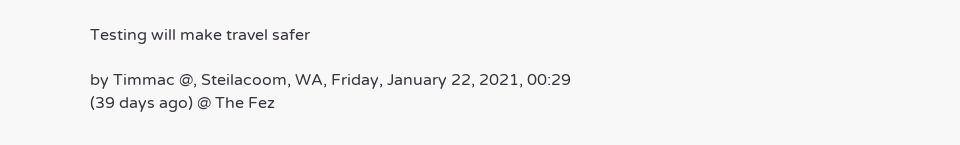Testing will make travel safer

by Timmac @, Steilacoom, WA, Friday, January 22, 2021, 00:29 (39 days ago) @ The Fez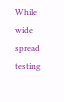While wide spread testing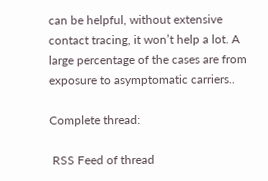can be helpful, without extensive contact tracing, it won’t help a lot. A large percentage of the cases are from exposure to asymptomatic carriers..

Complete thread:

 RSS Feed of thread